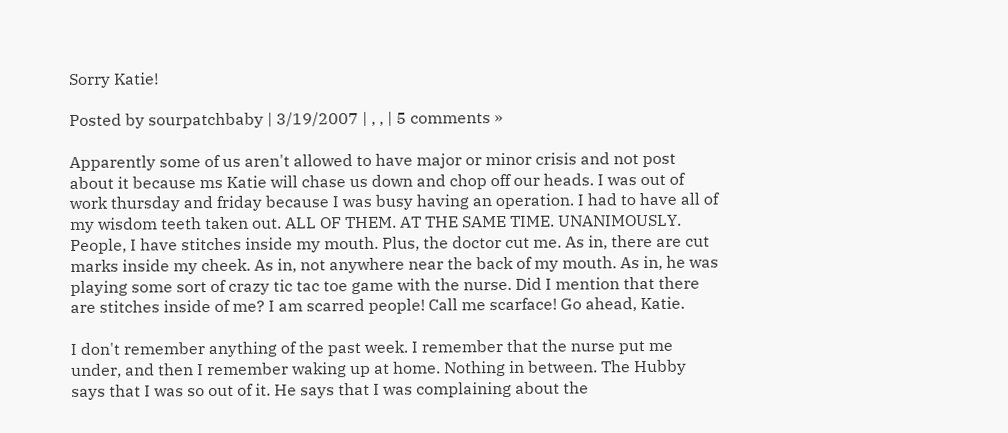Sorry Katie!

Posted by sourpatchbaby | 3/19/2007 | , , | 5 comments »

Apparently some of us aren't allowed to have major or minor crisis and not post about it because ms Katie will chase us down and chop off our heads. I was out of work thursday and friday because I was busy having an operation. I had to have all of my wisdom teeth taken out. ALL OF THEM. AT THE SAME TIME. UNANIMOUSLY. People, I have stitches inside my mouth. Plus, the doctor cut me. As in, there are cut marks inside my cheek. As in, not anywhere near the back of my mouth. As in, he was playing some sort of crazy tic tac toe game with the nurse. Did I mention that there are stitches inside of me? I am scarred people! Call me scarface! Go ahead, Katie.

I don't remember anything of the past week. I remember that the nurse put me under, and then I remember waking up at home. Nothing in between. The Hubby says that I was so out of it. He says that I was complaining about the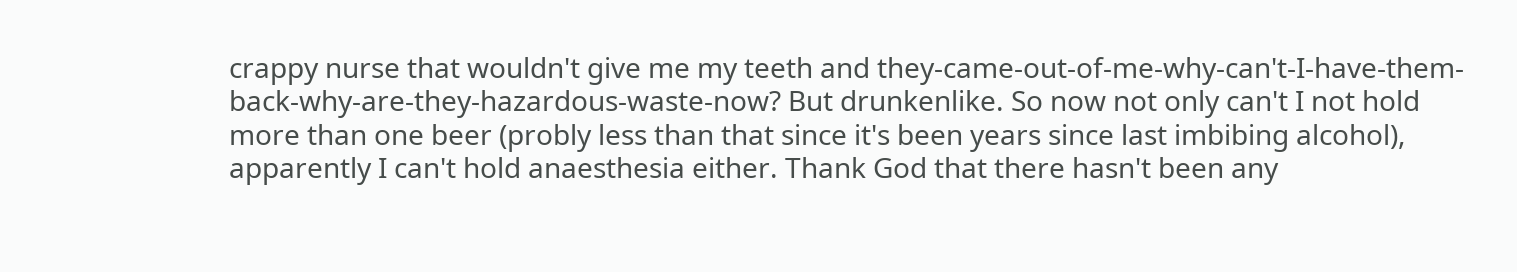crappy nurse that wouldn't give me my teeth and they-came-out-of-me-why-can't-I-have-them-back-why-are-they-hazardous-waste-now? But drunkenlike. So now not only can't I not hold more than one beer (probly less than that since it's been years since last imbibing alcohol), apparently I can't hold anaesthesia either. Thank God that there hasn't been any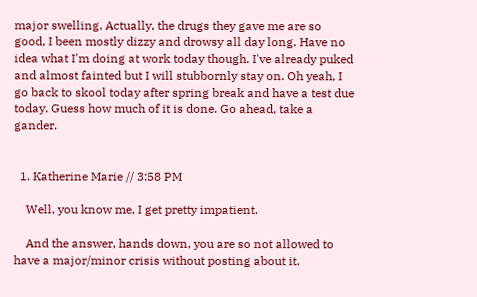major swelling. Actually, the drugs they gave me are so good, I been mostly dizzy and drowsy all day long. Have no idea what I'm doing at work today though. I've already puked and almost fainted but I will stubbornly stay on. Oh yeah, I go back to skool today after spring break and have a test due today. Guess how much of it is done. Go ahead, take a gander.


  1. Katherine Marie // 3:58 PM

    Well, you know me, I get pretty impatient.

    And the answer, hands down, you are so not allowed to have a major/minor crisis without posting about it.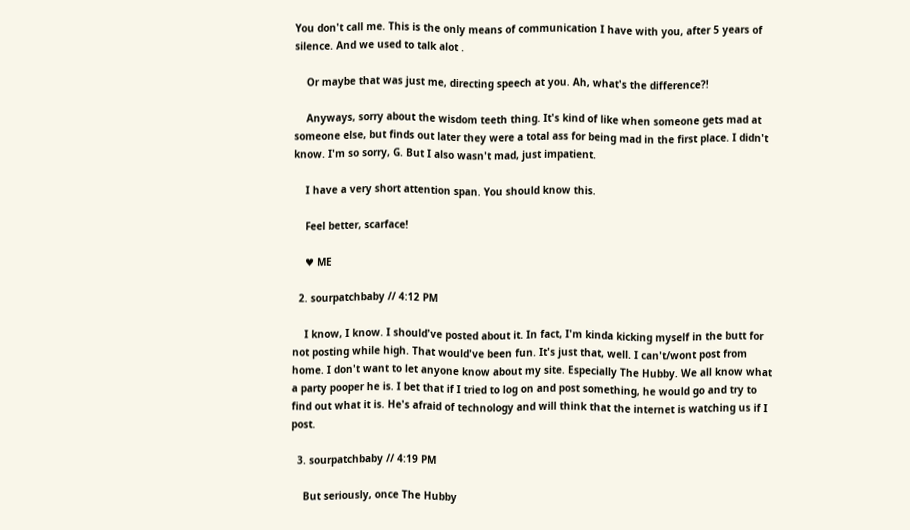You don't call me. This is the only means of communication I have with you, after 5 years of silence. And we used to talk alot .

    Or maybe that was just me, directing speech at you. Ah, what's the difference?!

    Anyways, sorry about the wisdom teeth thing. It's kind of like when someone gets mad at someone else, but finds out later they were a total ass for being mad in the first place. I didn't know. I'm so sorry, G. But I also wasn't mad, just impatient.

    I have a very short attention span. You should know this.

    Feel better, scarface!

    ♥ ME

  2. sourpatchbaby // 4:12 PM

    I know, I know. I should've posted about it. In fact, I'm kinda kicking myself in the butt for not posting while high. That would've been fun. It's just that, well. I can't/wont post from home. I don't want to let anyone know about my site. Especially The Hubby. We all know what a party pooper he is. I bet that if I tried to log on and post something, he would go and try to find out what it is. He's afraid of technology and will think that the internet is watching us if I post.

  3. sourpatchbaby // 4:19 PM

    But seriously, once The Hubby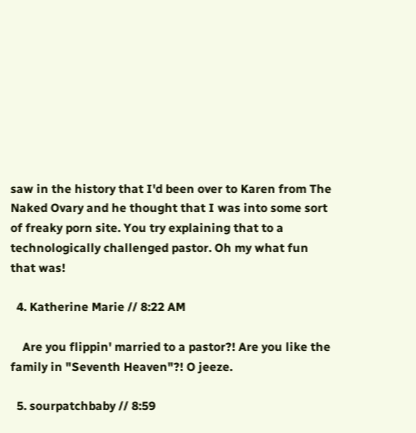saw in the history that I'd been over to Karen from The Naked Ovary and he thought that I was into some sort of freaky porn site. You try explaining that to a technologically challenged pastor. Oh my what fun that was!

  4. Katherine Marie // 8:22 AM

    Are you flippin' married to a pastor?! Are you like the family in "Seventh Heaven"?! O jeeze.

  5. sourpatchbaby // 8:59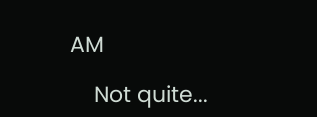AM

    Not quite...